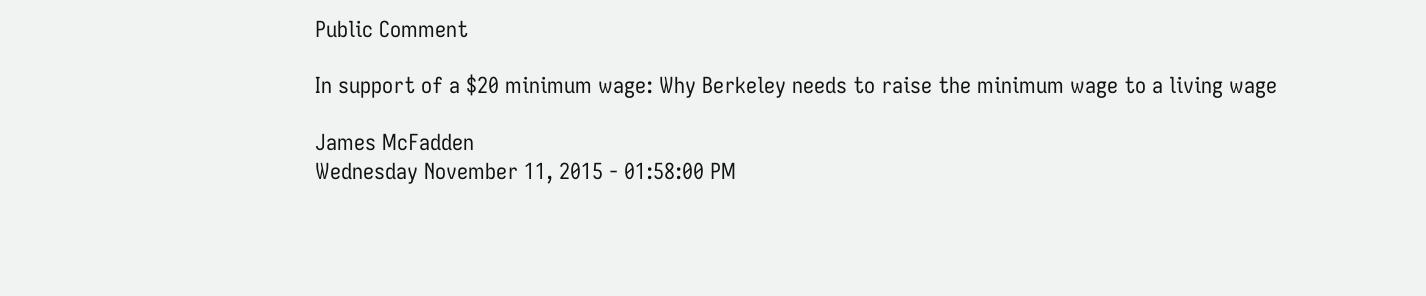Public Comment

In support of a $20 minimum wage: Why Berkeley needs to raise the minimum wage to a living wage

James McFadden
Wednesday November 11, 2015 - 01:58:00 PM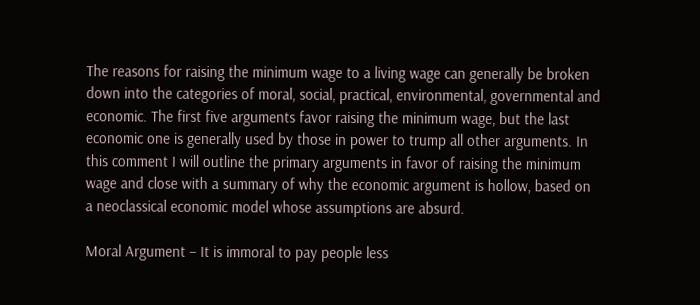The reasons for raising the minimum wage to a living wage can generally be broken down into the categories of moral, social, practical, environmental, governmental and economic. The first five arguments favor raising the minimum wage, but the last economic one is generally used by those in power to trump all other arguments. In this comment I will outline the primary arguments in favor of raising the minimum wage and close with a summary of why the economic argument is hollow, based on a neoclassical economic model whose assumptions are absurd.

Moral Argument – It is immoral to pay people less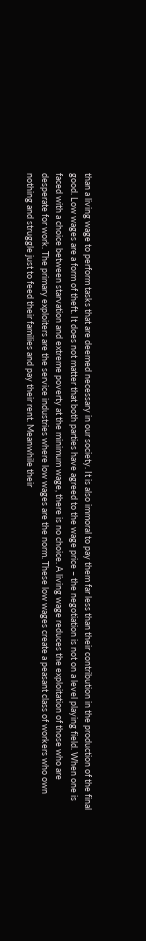than a living wage to perform tasks that are deemed necessary in our society. It is also immoral to pay them far less than their contribution in the production of the final good. Low wages are a form of theft. It does not matter that both parties have agreed to the wage price – the negotiation is not on a level playing field. When one is faced with a choice between starvation and extreme poverty at the minimum wage, there is no choice. A living wage reduces the exploitation of those who are desperate for work. The primary exploiters are the service industries where low wages are the norm. These low wages create a peasant class of workers who own nothing and struggle just to feed their families and pay their rent. Meanwhile their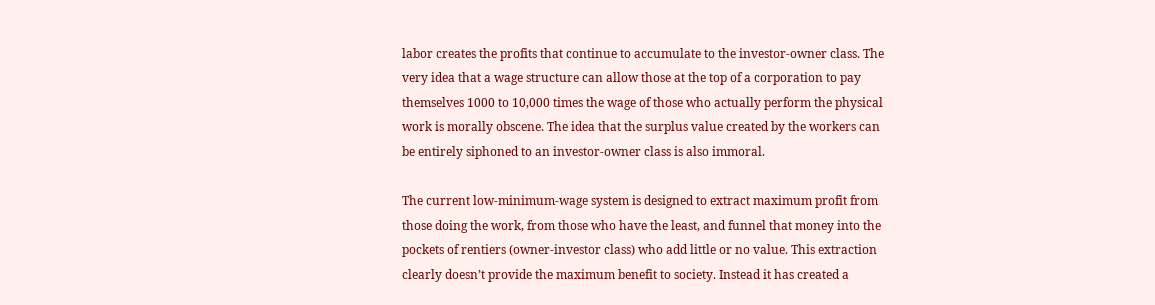labor creates the profits that continue to accumulate to the investor-owner class. The very idea that a wage structure can allow those at the top of a corporation to pay themselves 1000 to 10,000 times the wage of those who actually perform the physical work is morally obscene. The idea that the surplus value created by the workers can be entirely siphoned to an investor-owner class is also immoral.

The current low-minimum-wage system is designed to extract maximum profit from those doing the work, from those who have the least, and funnel that money into the pockets of rentiers (owner-investor class) who add little or no value. This extraction clearly doesn’t provide the maximum benefit to society. Instead it has created a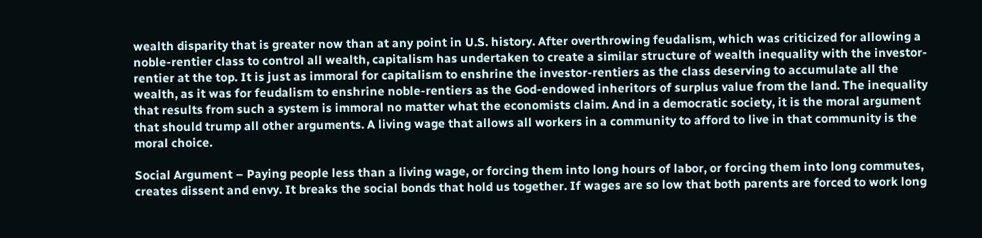wealth disparity that is greater now than at any point in U.S. history. After overthrowing feudalism, which was criticized for allowing a noble-rentier class to control all wealth, capitalism has undertaken to create a similar structure of wealth inequality with the investor-rentier at the top. It is just as immoral for capitalism to enshrine the investor-rentiers as the class deserving to accumulate all the wealth, as it was for feudalism to enshrine noble-rentiers as the God-endowed inheritors of surplus value from the land. The inequality that results from such a system is immoral no matter what the economists claim. And in a democratic society, it is the moral argument that should trump all other arguments. A living wage that allows all workers in a community to afford to live in that community is the moral choice.

Social Argument – Paying people less than a living wage, or forcing them into long hours of labor, or forcing them into long commutes, creates dissent and envy. It breaks the social bonds that hold us together. If wages are so low that both parents are forced to work long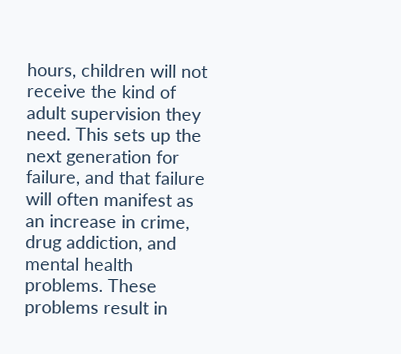hours, children will not receive the kind of adult supervision they need. This sets up the next generation for failure, and that failure will often manifest as an increase in crime, drug addiction, and mental health problems. These problems result in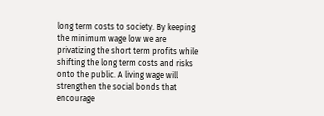long term costs to society. By keeping the minimum wage low we are privatizing the short term profits while shifting the long term costs and risks onto the public. A living wage will strengthen the social bonds that encourage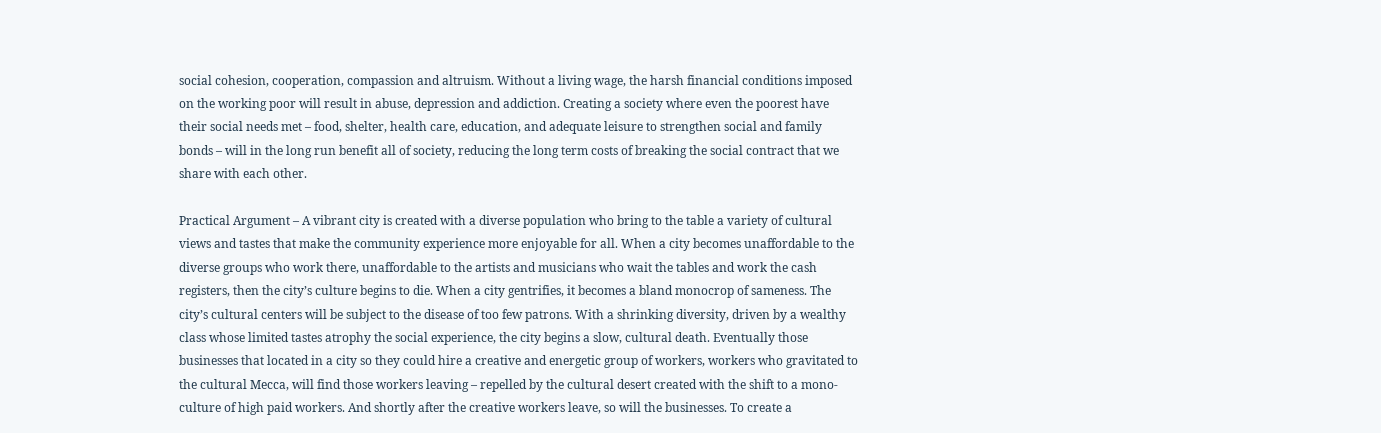social cohesion, cooperation, compassion and altruism. Without a living wage, the harsh financial conditions imposed on the working poor will result in abuse, depression and addiction. Creating a society where even the poorest have their social needs met – food, shelter, health care, education, and adequate leisure to strengthen social and family bonds – will in the long run benefit all of society, reducing the long term costs of breaking the social contract that we share with each other.

Practical Argument – A vibrant city is created with a diverse population who bring to the table a variety of cultural views and tastes that make the community experience more enjoyable for all. When a city becomes unaffordable to the diverse groups who work there, unaffordable to the artists and musicians who wait the tables and work the cash registers, then the city’s culture begins to die. When a city gentrifies, it becomes a bland monocrop of sameness. The city’s cultural centers will be subject to the disease of too few patrons. With a shrinking diversity, driven by a wealthy class whose limited tastes atrophy the social experience, the city begins a slow, cultural death. Eventually those businesses that located in a city so they could hire a creative and energetic group of workers, workers who gravitated to the cultural Mecca, will find those workers leaving – repelled by the cultural desert created with the shift to a mono-culture of high paid workers. And shortly after the creative workers leave, so will the businesses. To create a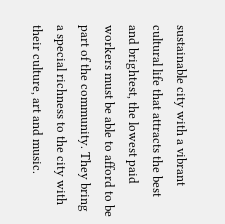sustainable city with a vibrant cultural life that attracts the best and brightest, the lowest paid workers must be able to afford to be part of the community. They bring a special richness to the city with their culture, art and music.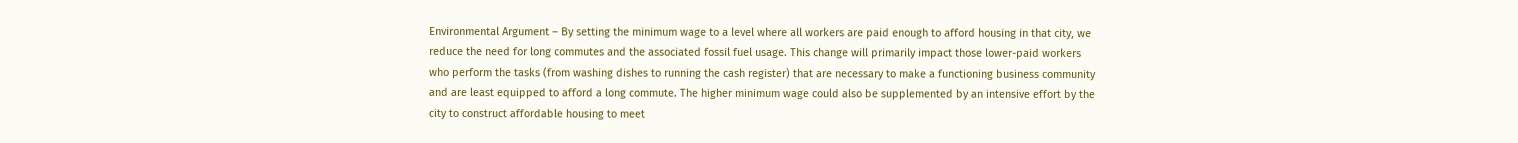Environmental Argument – By setting the minimum wage to a level where all workers are paid enough to afford housing in that city, we reduce the need for long commutes and the associated fossil fuel usage. This change will primarily impact those lower-paid workers who perform the tasks (from washing dishes to running the cash register) that are necessary to make a functioning business community and are least equipped to afford a long commute. The higher minimum wage could also be supplemented by an intensive effort by the city to construct affordable housing to meet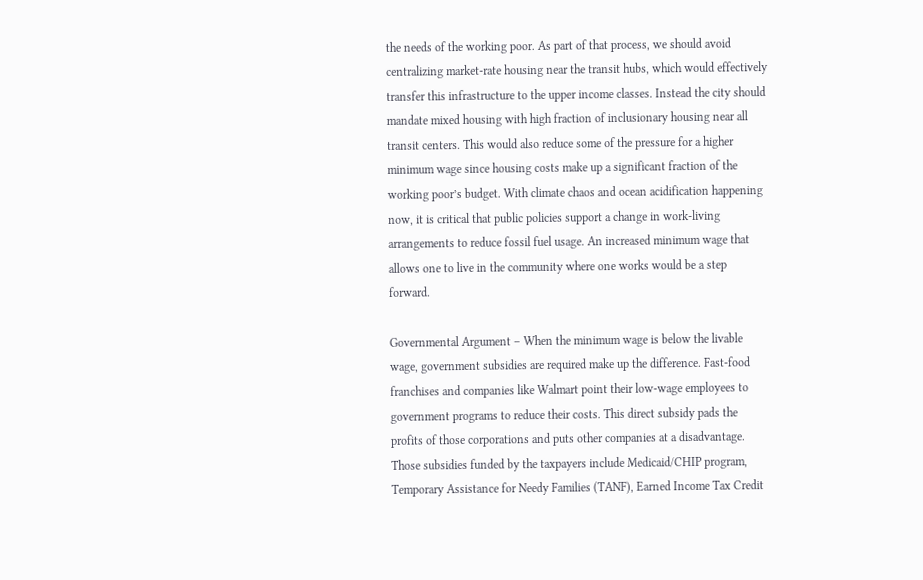the needs of the working poor. As part of that process, we should avoid centralizing market-rate housing near the transit hubs, which would effectively transfer this infrastructure to the upper income classes. Instead the city should mandate mixed housing with high fraction of inclusionary housing near all transit centers. This would also reduce some of the pressure for a higher minimum wage since housing costs make up a significant fraction of the working poor’s budget. With climate chaos and ocean acidification happening now, it is critical that public policies support a change in work-living arrangements to reduce fossil fuel usage. An increased minimum wage that allows one to live in the community where one works would be a step forward.

Governmental Argument – When the minimum wage is below the livable wage, government subsidies are required make up the difference. Fast-food franchises and companies like Walmart point their low-wage employees to government programs to reduce their costs. This direct subsidy pads the profits of those corporations and puts other companies at a disadvantage. Those subsidies funded by the taxpayers include Medicaid/CHIP program, Temporary Assistance for Needy Families (TANF), Earned Income Tax Credit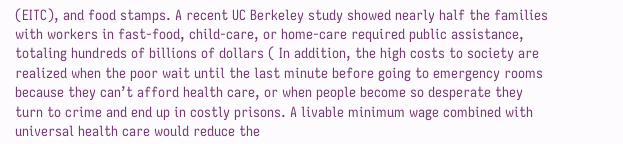(EITC), and food stamps. A recent UC Berkeley study showed nearly half the families with workers in fast-food, child-care, or home-care required public assistance, totaling hundreds of billions of dollars ( In addition, the high costs to society are realized when the poor wait until the last minute before going to emergency rooms because they can’t afford health care, or when people become so desperate they turn to crime and end up in costly prisons. A livable minimum wage combined with universal health care would reduce the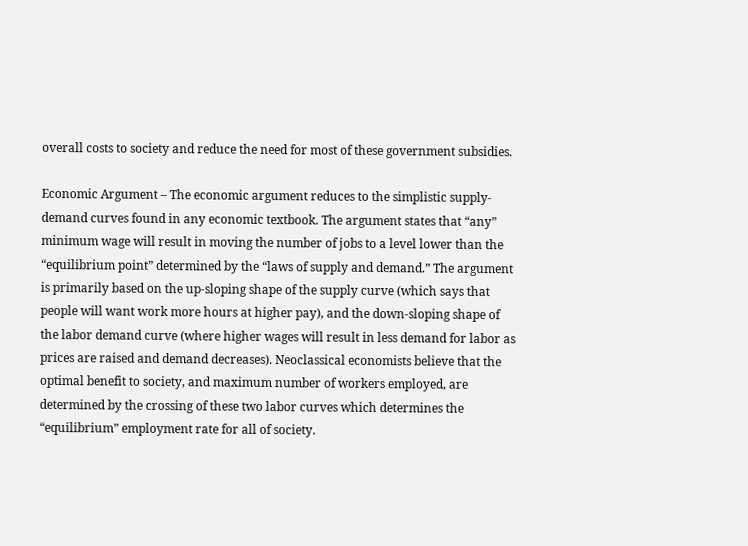overall costs to society and reduce the need for most of these government subsidies.

Economic Argument – The economic argument reduces to the simplistic supply-demand curves found in any economic textbook. The argument states that “any” minimum wage will result in moving the number of jobs to a level lower than the “equilibrium point” determined by the “laws of supply and demand.” The argument is primarily based on the up-sloping shape of the supply curve (which says that people will want work more hours at higher pay), and the down-sloping shape of the labor demand curve (where higher wages will result in less demand for labor as prices are raised and demand decreases). Neoclassical economists believe that the optimal benefit to society, and maximum number of workers employed, are determined by the crossing of these two labor curves which determines the “equilibrium” employment rate for all of society.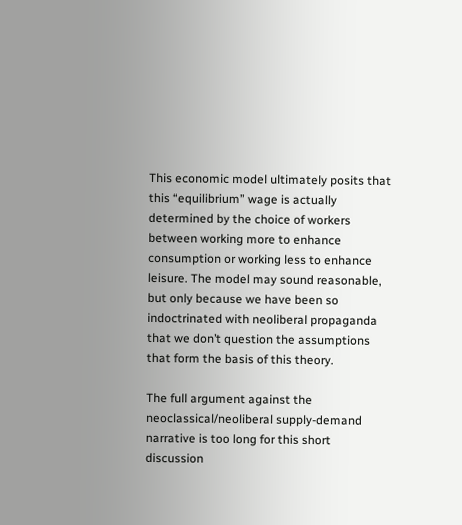This economic model ultimately posits that this “equilibrium” wage is actually determined by the choice of workers between working more to enhance consumption or working less to enhance leisure. The model may sound reasonable, but only because we have been so indoctrinated with neoliberal propaganda that we don’t question the assumptions that form the basis of this theory.

The full argument against the neoclassical/neoliberal supply-demand narrative is too long for this short discussion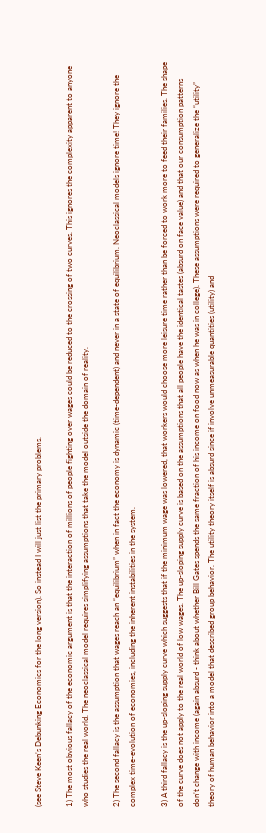(see Steve Keen’s Debunking Economics for the long version). So instead I will just list the primary problems.

1) The most obvious fallacy of the economic argument is that the interaction of millions of people fighting over wages could be reduced to the crossing of two curves. This ignores the complexity apparent to anyone who studies the real world. The neoclassical model requires simplifying assumptions that take the model outside the domain of reality.

2) The second fallacy is the assumption that wages reach an “equilibrium” when in fact the economy is dynamic (time-dependent) and never in a state of equilibrium. Neoclassical models ignore time! They ignore the complex time-evolution of economies, including the inherent instabilities in the system.

3) A third fallacy is the up-sloping supply curve which suggests that if the minimum wage was lowered, that workers would choose more leisure time rather than be forced to work more to feed their families. The shape of the curve does not apply to the real world of low wages. The up-sloping supply curve is based on the assumptions that all people have the identical tastes (absurd on face value) and that our consumption patterns don’t change with income (again absurd - think about whether Bill Gates spends the same fraction of his income on food now as when he was in college). These assumptions were required to generalize the “utility” theory of human behavior into a model that described group behavior. The utility theory itself is absurd since if involve unmeasurable quantities (utility) and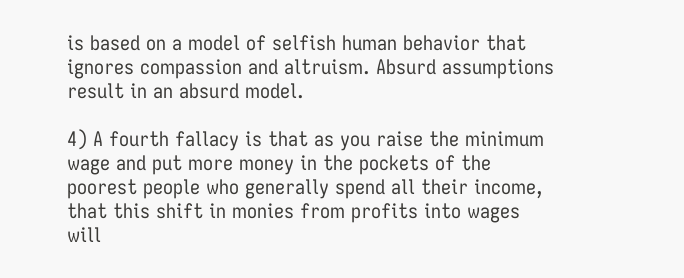is based on a model of selfish human behavior that ignores compassion and altruism. Absurd assumptions result in an absurd model.

4) A fourth fallacy is that as you raise the minimum wage and put more money in the pockets of the poorest people who generally spend all their income, that this shift in monies from profits into wages will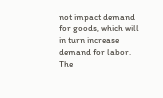not impact demand for goods, which will in turn increase demand for labor. The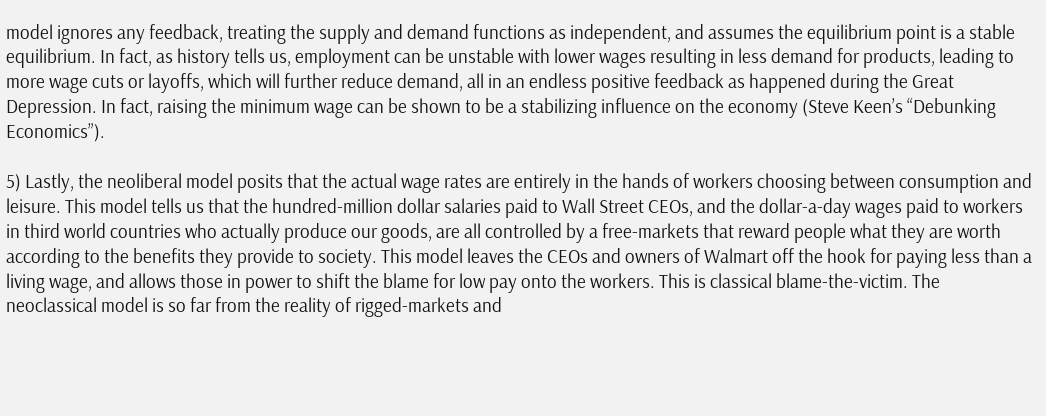model ignores any feedback, treating the supply and demand functions as independent, and assumes the equilibrium point is a stable equilibrium. In fact, as history tells us, employment can be unstable with lower wages resulting in less demand for products, leading to more wage cuts or layoffs, which will further reduce demand, all in an endless positive feedback as happened during the Great Depression. In fact, raising the minimum wage can be shown to be a stabilizing influence on the economy (Steve Keen’s “Debunking Economics”).

5) Lastly, the neoliberal model posits that the actual wage rates are entirely in the hands of workers choosing between consumption and leisure. This model tells us that the hundred-million dollar salaries paid to Wall Street CEOs, and the dollar-a-day wages paid to workers in third world countries who actually produce our goods, are all controlled by a free-markets that reward people what they are worth according to the benefits they provide to society. This model leaves the CEOs and owners of Walmart off the hook for paying less than a living wage, and allows those in power to shift the blame for low pay onto the workers. This is classical blame-the-victim. The neoclassical model is so far from the reality of rigged-markets and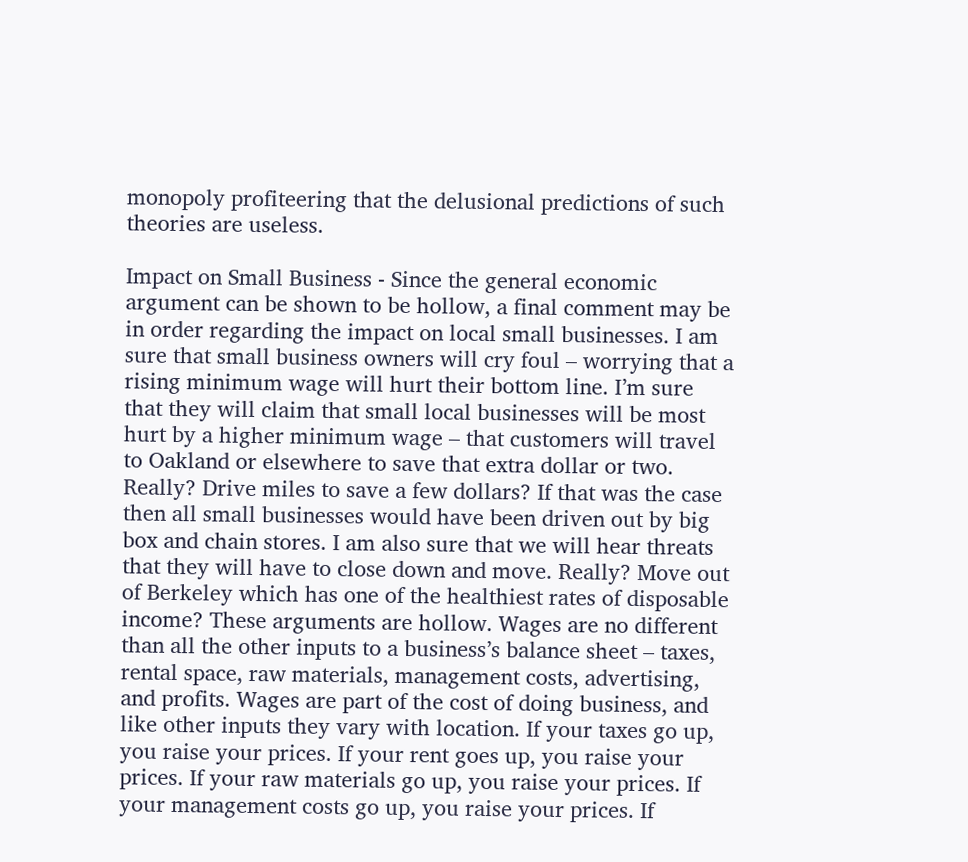monopoly profiteering that the delusional predictions of such theories are useless.

Impact on Small Business - Since the general economic argument can be shown to be hollow, a final comment may be in order regarding the impact on local small businesses. I am sure that small business owners will cry foul – worrying that a rising minimum wage will hurt their bottom line. I’m sure that they will claim that small local businesses will be most hurt by a higher minimum wage – that customers will travel to Oakland or elsewhere to save that extra dollar or two. Really? Drive miles to save a few dollars? If that was the case then all small businesses would have been driven out by big box and chain stores. I am also sure that we will hear threats that they will have to close down and move. Really? Move out of Berkeley which has one of the healthiest rates of disposable income? These arguments are hollow. Wages are no different than all the other inputs to a business’s balance sheet – taxes, rental space, raw materials, management costs, advertising, and profits. Wages are part of the cost of doing business, and like other inputs they vary with location. If your taxes go up, you raise your prices. If your rent goes up, you raise your prices. If your raw materials go up, you raise your prices. If your management costs go up, you raise your prices. If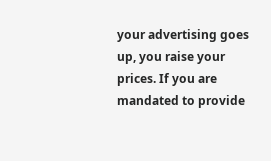your advertising goes up, you raise your prices. If you are mandated to provide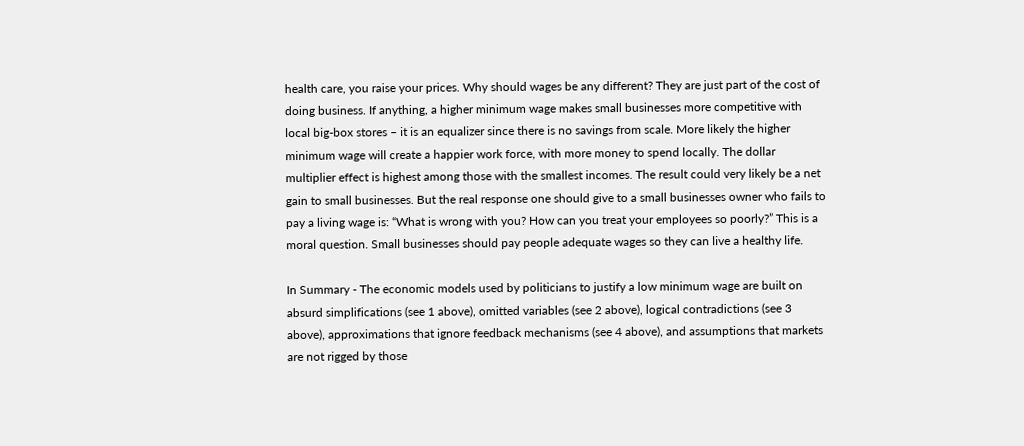health care, you raise your prices. Why should wages be any different? They are just part of the cost of doing business. If anything, a higher minimum wage makes small businesses more competitive with local big-box stores – it is an equalizer since there is no savings from scale. More likely the higher minimum wage will create a happier work force, with more money to spend locally. The dollar multiplier effect is highest among those with the smallest incomes. The result could very likely be a net gain to small businesses. But the real response one should give to a small businesses owner who fails to pay a living wage is: “What is wrong with you? How can you treat your employees so poorly?” This is a moral question. Small businesses should pay people adequate wages so they can live a healthy life.

In Summary - The economic models used by politicians to justify a low minimum wage are built on absurd simplifications (see 1 above), omitted variables (see 2 above), logical contradictions (see 3 above), approximations that ignore feedback mechanisms (see 4 above), and assumptions that markets are not rigged by those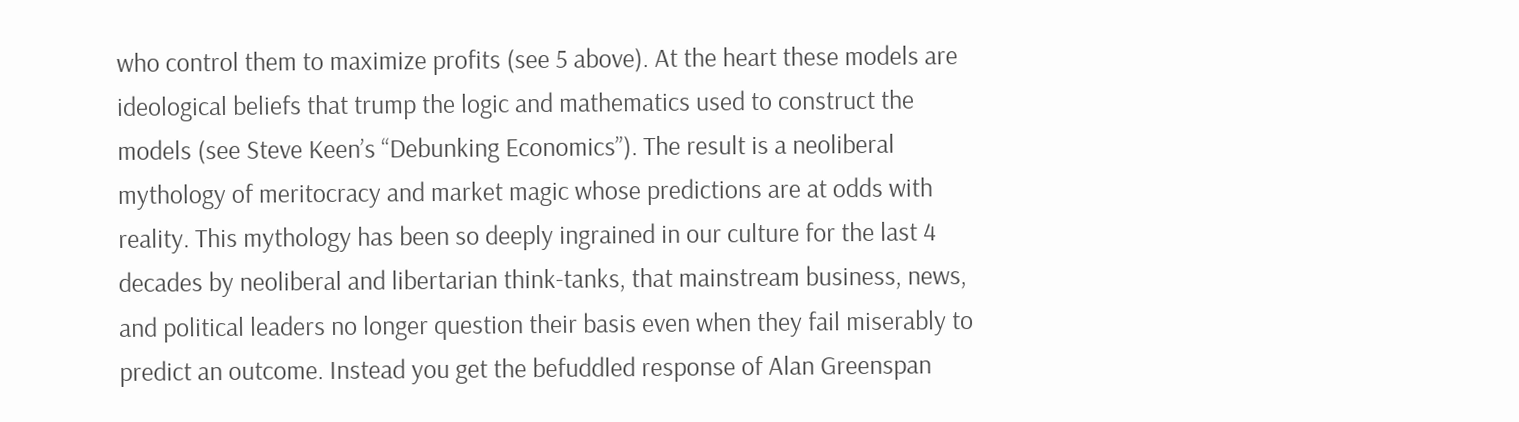who control them to maximize profits (see 5 above). At the heart these models are ideological beliefs that trump the logic and mathematics used to construct the models (see Steve Keen’s “Debunking Economics”). The result is a neoliberal mythology of meritocracy and market magic whose predictions are at odds with reality. This mythology has been so deeply ingrained in our culture for the last 4 decades by neoliberal and libertarian think-tanks, that mainstream business, news, and political leaders no longer question their basis even when they fail miserably to predict an outcome. Instead you get the befuddled response of Alan Greenspan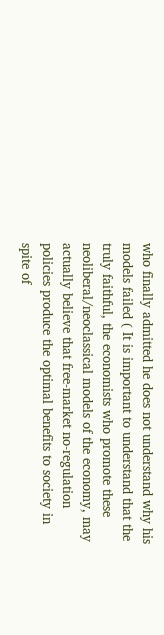who finally admitted he does not understand why his models failed ( It is important to understand that the truly faithful, the economists who promote these neoliberal/neoclassical models of the economy, may actually believe that free-market no-regulation policies produce the optimal benefits to society in spite of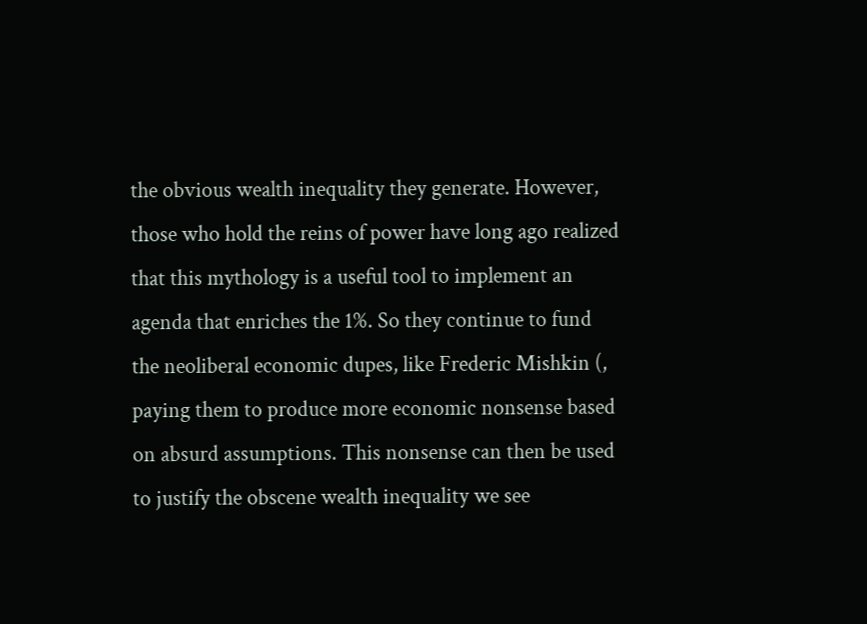the obvious wealth inequality they generate. However, those who hold the reins of power have long ago realized that this mythology is a useful tool to implement an agenda that enriches the 1%. So they continue to fund the neoliberal economic dupes, like Frederic Mishkin (, paying them to produce more economic nonsense based on absurd assumptions. This nonsense can then be used to justify the obscene wealth inequality we see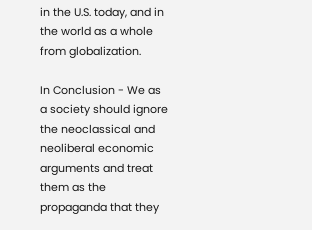in the U.S. today, and in the world as a whole from globalization.

In Conclusion - We as a society should ignore the neoclassical and neoliberal economic arguments and treat them as the propaganda that they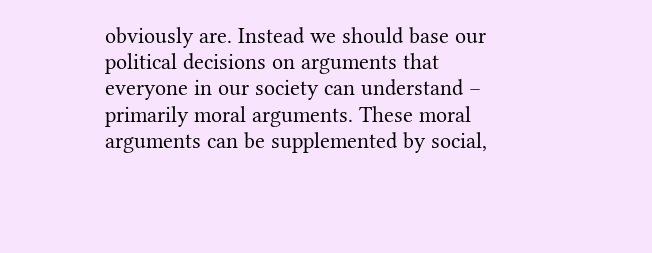obviously are. Instead we should base our political decisions on arguments that everyone in our society can understand – primarily moral arguments. These moral arguments can be supplemented by social,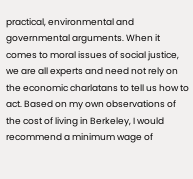practical, environmental and governmental arguments. When it comes to moral issues of social justice, we are all experts and need not rely on the economic charlatans to tell us how to act. Based on my own observations of the cost of living in Berkeley, I would recommend a minimum wage of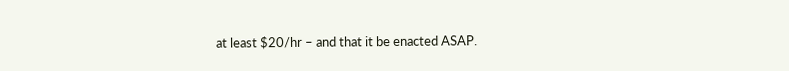at least $20/hr – and that it be enacted ASAP.